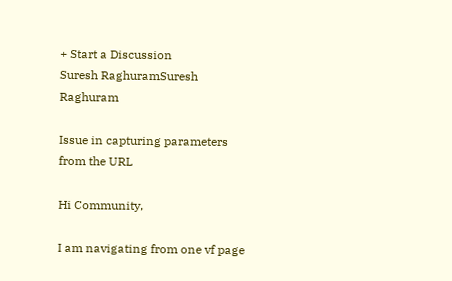+ Start a Discussion
Suresh RaghuramSuresh Raghuram

Issue in capturing parameters from the URL

Hi Community,

I am navigating from one vf page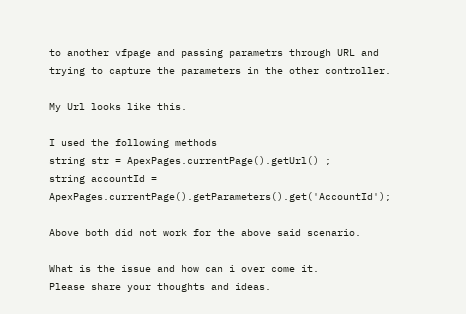to another vfpage and passing parametrs through URL and trying to capture the parameters in the other controller.

My Url looks like this.

I used the following methods
string str = ApexPages.currentPage().getUrl() ;
string accountId = ApexPages.currentPage().getParameters().get('AccountId');

Above both did not work for the above said scenario.

What is the issue and how can i over come it.
Please share your thoughts and ideas.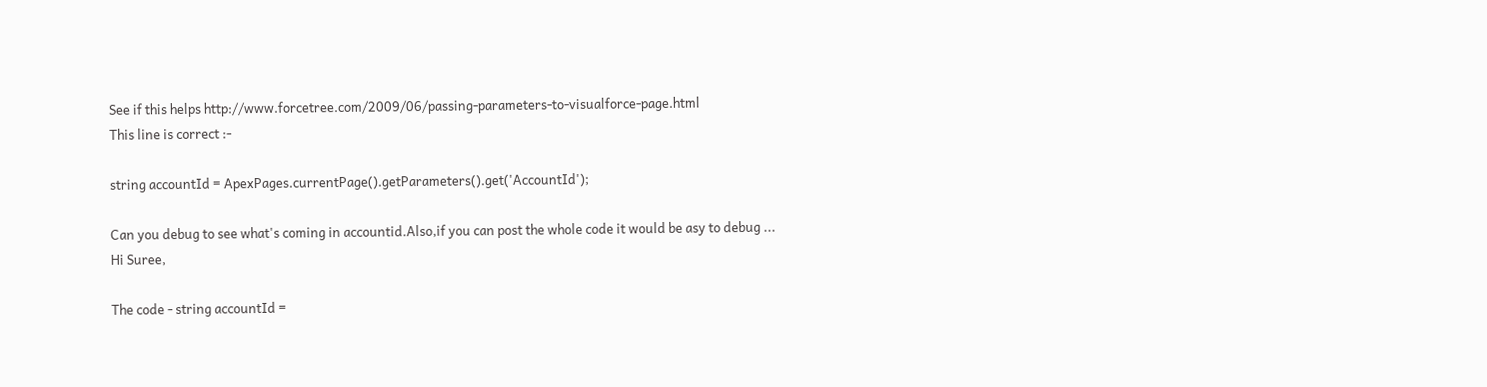See if this helps http://www.forcetree.com/2009/06/passing-parameters-to-visualforce-page.html
This line is correct :-

string accountId = ApexPages.currentPage().getParameters().get('AccountId');

Can you debug to see what's coming in accountid.Also,if you can post the whole code it would be asy to debug ...
Hi Suree,

The code - string accountId =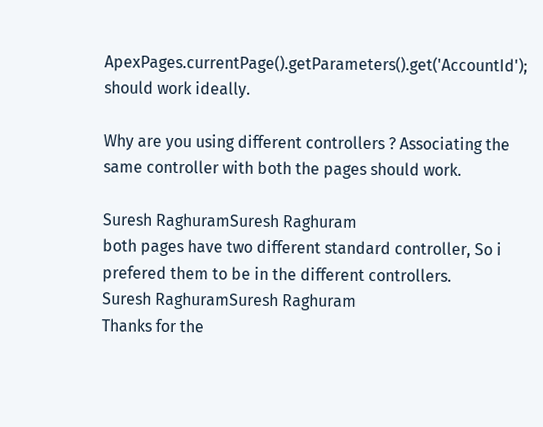ApexPages.currentPage().getParameters().get('AccountId');  should work ideally.

Why are you using different controllers ? Associating the same controller with both the pages should work.

Suresh RaghuramSuresh Raghuram
both pages have two different standard controller, So i prefered them to be in the different controllers.
Suresh RaghuramSuresh Raghuram
Thanks for the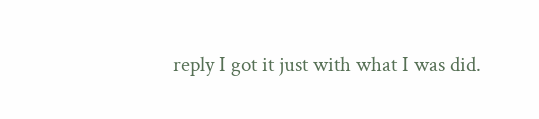reply I got it just with what I was did.